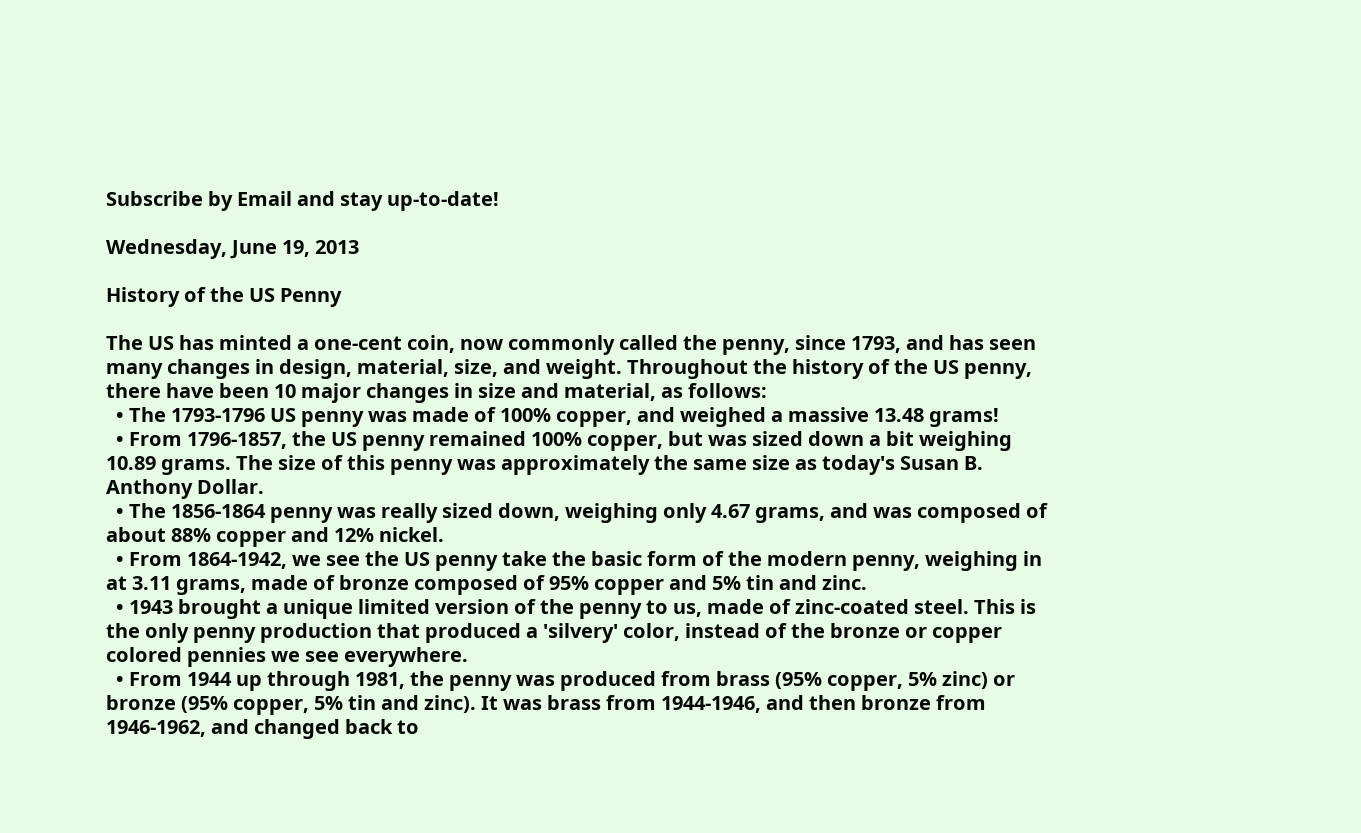Subscribe by Email and stay up-to-date!

Wednesday, June 19, 2013

History of the US Penny

The US has minted a one-cent coin, now commonly called the penny, since 1793, and has seen many changes in design, material, size, and weight. Throughout the history of the US penny, there have been 10 major changes in size and material, as follows:
  • The 1793-1796 US penny was made of 100% copper, and weighed a massive 13.48 grams!
  • From 1796-1857, the US penny remained 100% copper, but was sized down a bit weighing 10.89 grams. The size of this penny was approximately the same size as today's Susan B. Anthony Dollar.
  • The 1856-1864 penny was really sized down, weighing only 4.67 grams, and was composed of about 88% copper and 12% nickel.
  • From 1864-1942, we see the US penny take the basic form of the modern penny, weighing in at 3.11 grams, made of bronze composed of 95% copper and 5% tin and zinc.
  • 1943 brought a unique limited version of the penny to us, made of zinc-coated steel. This is the only penny production that produced a 'silvery' color, instead of the bronze or copper colored pennies we see everywhere.
  • From 1944 up through 1981, the penny was produced from brass (95% copper, 5% zinc) or bronze (95% copper, 5% tin and zinc). It was brass from 1944-1946, and then bronze from 1946-1962, and changed back to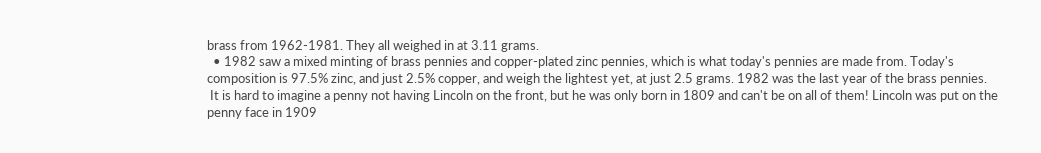brass from 1962-1981. They all weighed in at 3.11 grams.
  • 1982 saw a mixed minting of brass pennies and copper-plated zinc pennies, which is what today's pennies are made from. Today's composition is 97.5% zinc, and just 2.5% copper, and weigh the lightest yet, at just 2.5 grams. 1982 was the last year of the brass pennies.
 It is hard to imagine a penny not having Lincoln on the front, but he was only born in 1809 and can't be on all of them! Lincoln was put on the penny face in 1909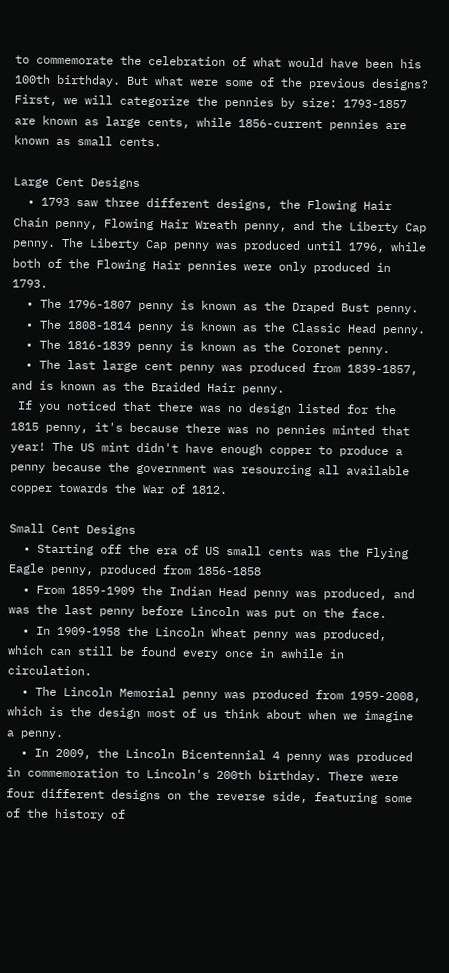to commemorate the celebration of what would have been his 100th birthday. But what were some of the previous designs? First, we will categorize the pennies by size: 1793-1857 are known as large cents, while 1856-current pennies are known as small cents.

Large Cent Designs
  • 1793 saw three different designs, the Flowing Hair Chain penny, Flowing Hair Wreath penny, and the Liberty Cap penny. The Liberty Cap penny was produced until 1796, while both of the Flowing Hair pennies were only produced in 1793.
  • The 1796-1807 penny is known as the Draped Bust penny.
  • The 1808-1814 penny is known as the Classic Head penny.
  • The 1816-1839 penny is known as the Coronet penny.
  • The last large cent penny was produced from 1839-1857, and is known as the Braided Hair penny.
 If you noticed that there was no design listed for the 1815 penny, it's because there was no pennies minted that year! The US mint didn't have enough copper to produce a penny because the government was resourcing all available copper towards the War of 1812.

Small Cent Designs
  • Starting off the era of US small cents was the Flying Eagle penny, produced from 1856-1858
  • From 1859-1909 the Indian Head penny was produced, and was the last penny before Lincoln was put on the face.
  • In 1909-1958 the Lincoln Wheat penny was produced, which can still be found every once in awhile in circulation.
  • The Lincoln Memorial penny was produced from 1959-2008, which is the design most of us think about when we imagine a penny.
  • In 2009, the Lincoln Bicentennial 4 penny was produced in commemoration to Lincoln's 200th birthday. There were four different designs on the reverse side, featuring some of the history of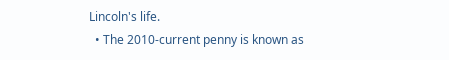Lincoln's life.
  • The 2010-current penny is known as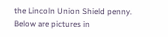the Lincoln Union Shield penny.
Below are pictures in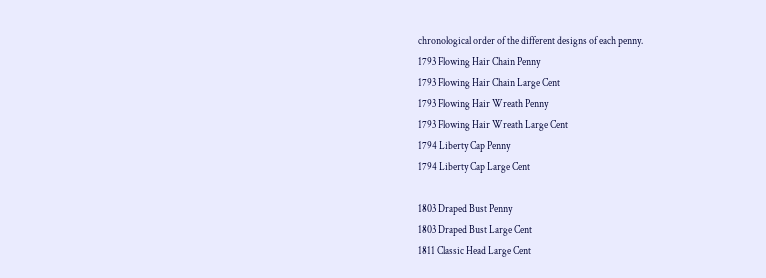chronological order of the different designs of each penny.
1793 Flowing Hair Chain Penny
1793 Flowing Hair Chain Large Cent
1793 Flowing Hair Wreath Penny
1793 Flowing Hair Wreath Large Cent
1794 Liberty Cap Penny
1794 Liberty Cap Large Cent

1803 Draped Bust Penny
1803 Draped Bust Large Cent
1811 Classic Head Large Cent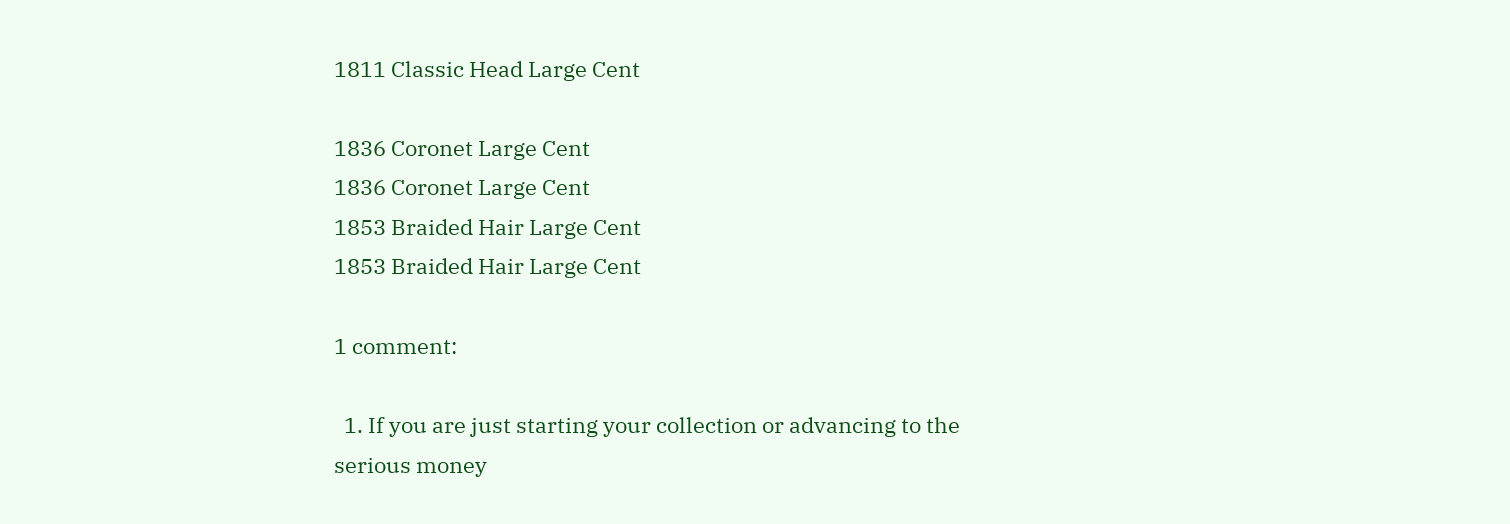1811 Classic Head Large Cent

1836 Coronet Large Cent
1836 Coronet Large Cent
1853 Braided Hair Large Cent
1853 Braided Hair Large Cent

1 comment:

  1. If you are just starting your collection or advancing to the serious money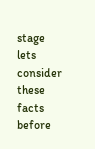stage lets consider these facts before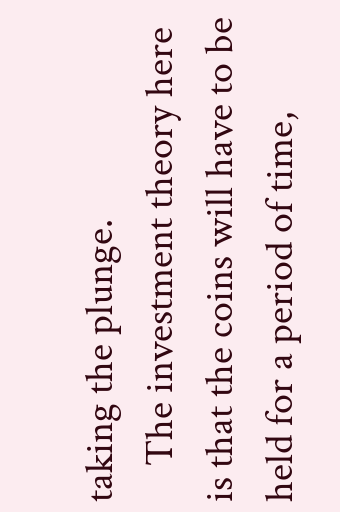taking the plunge.
    The investment theory here is that the coins will have to be held for a period of time,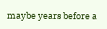maybe years before a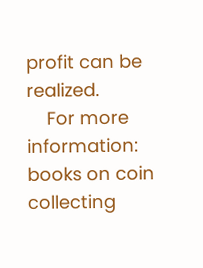profit can be realized.
    For more information: books on coin collecting